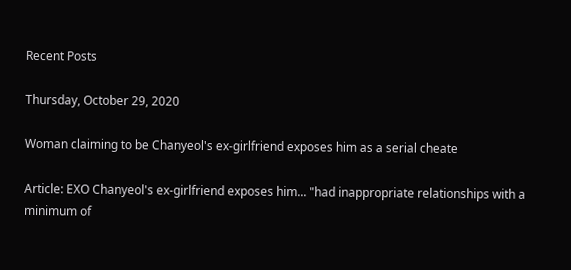Recent Posts

Thursday, October 29, 2020

Woman claiming to be Chanyeol's ex-girlfriend exposes him as a serial cheate

Article: EXO Chanyeol's ex-girlfriend exposes him... "had inappropriate relationships with a minimum of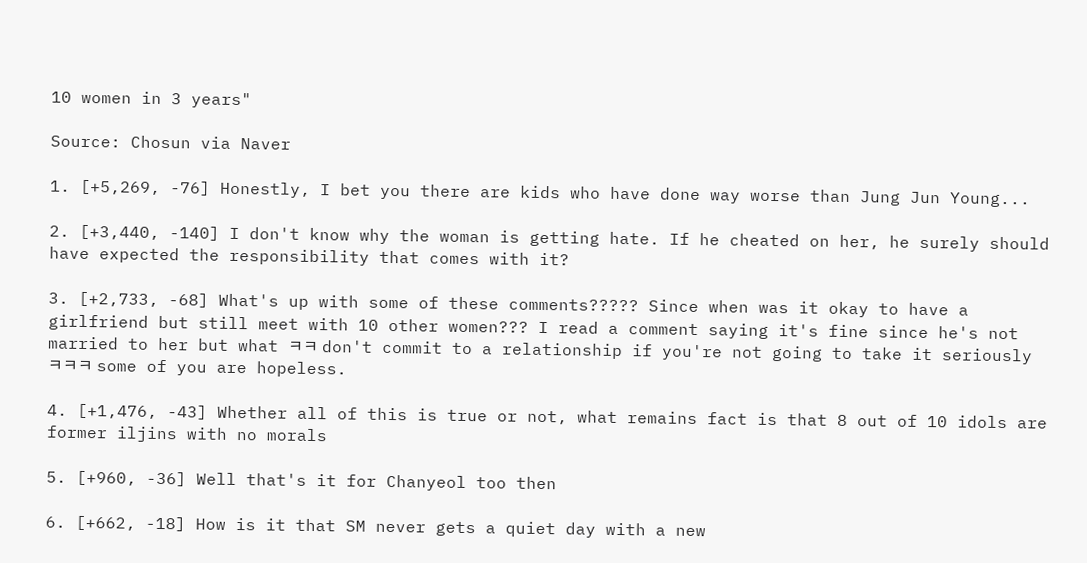10 women in 3 years"

Source: Chosun via Naver

1. [+5,269, -76] Honestly, I bet you there are kids who have done way worse than Jung Jun Young...

2. [+3,440, -140] I don't know why the woman is getting hate. If he cheated on her, he surely should have expected the responsibility that comes with it?

3. [+2,733, -68] What's up with some of these comments????? Since when was it okay to have a girlfriend but still meet with 10 other women??? I read a comment saying it's fine since he's not married to her but what ㅋㅋ don't commit to a relationship if you're not going to take it seriously ㅋㅋㅋ some of you are hopeless.

4. [+1,476, -43] Whether all of this is true or not, what remains fact is that 8 out of 10 idols are former iljins with no morals

5. [+960, -36] Well that's it for Chanyeol too then

6. [+662, -18] How is it that SM never gets a quiet day with a new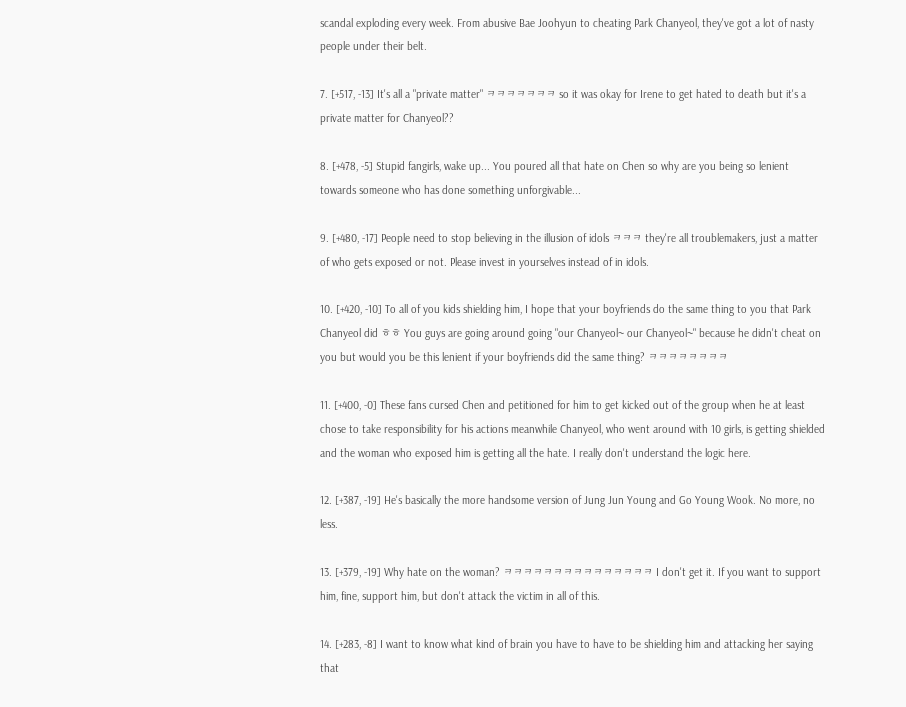scandal exploding every week. From abusive Bae Joohyun to cheating Park Chanyeol, they've got a lot of nasty people under their belt.

7. [+517, -13] It's all a "private matter" ㅋㅋㅋㅋㅋㅋㅋ so it was okay for Irene to get hated to death but it's a private matter for Chanyeol??

8. [+478, -5] Stupid fangirls, wake up... You poured all that hate on Chen so why are you being so lenient towards someone who has done something unforgivable...

9. [+480, -17] People need to stop believing in the illusion of idols ㅋㅋㅋ they're all troublemakers, just a matter of who gets exposed or not. Please invest in yourselves instead of in idols.

10. [+420, -10] To all of you kids shielding him, I hope that your boyfriends do the same thing to you that Park Chanyeol did ㅎㅎ You guys are going around going "our Chanyeol~ our Chanyeol~" because he didn't cheat on you but would you be this lenient if your boyfriends did the same thing? ㅋㅋㅋㅋㅋㅋㅋㅋ

11. [+400, -0] These fans cursed Chen and petitioned for him to get kicked out of the group when he at least chose to take responsibility for his actions meanwhile Chanyeol, who went around with 10 girls, is getting shielded and the woman who exposed him is getting all the hate. I really don't understand the logic here.

12. [+387, -19] He's basically the more handsome version of Jung Jun Young and Go Young Wook. No more, no less.

13. [+379, -19] Why hate on the woman? ㅋㅋㅋㅋㅋㅋㅋㅋㅋㅋㅋㅋㅋㅋㅋ I don't get it. If you want to support him, fine, support him, but don't attack the victim in all of this.

14. [+283, -8] I want to know what kind of brain you have to have to be shielding him and attacking her saying that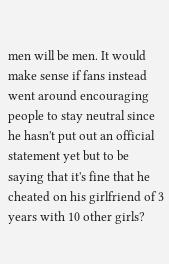men will be men. It would make sense if fans instead went around encouraging people to stay neutral since he hasn't put out an official statement yet but to be saying that it's fine that he cheated on his girlfriend of 3 years with 10 other girls?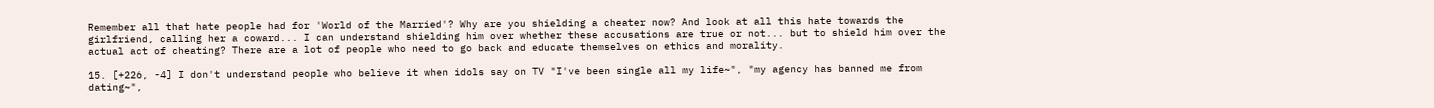Remember all that hate people had for 'World of the Married'? Why are you shielding a cheater now? And look at all this hate towards the girlfriend, calling her a coward... I can understand shielding him over whether these accusations are true or not... but to shield him over the actual act of cheating? There are a lot of people who need to go back and educate themselves on ethics and morality.

15. [+226, -4] I don't understand people who believe it when idols say on TV "I've been single all my life~", "my agency has banned me from dating~",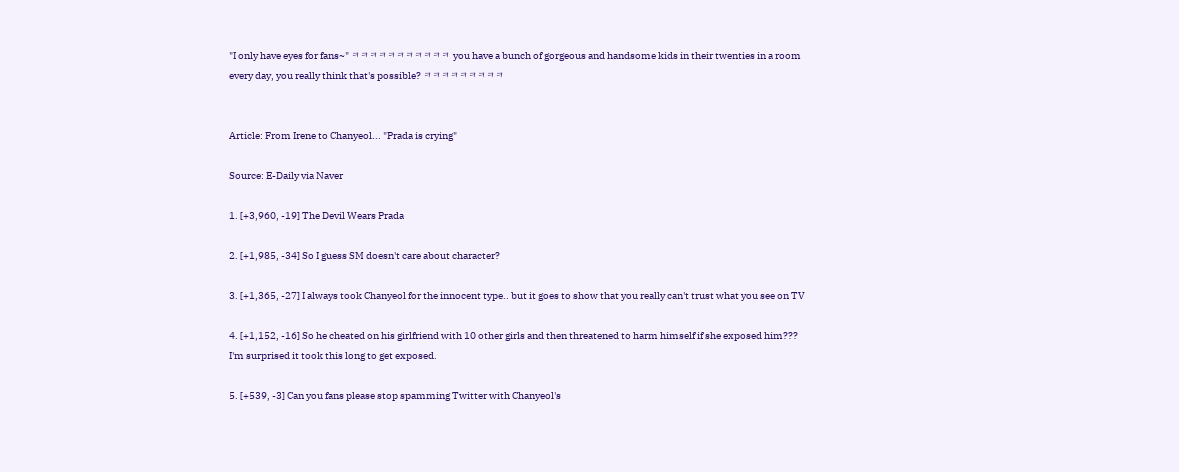"I only have eyes for fans~" ㅋㅋㅋㅋㅋㅋㅋㅋㅋㅋㅋ you have a bunch of gorgeous and handsome kids in their twenties in a room every day, you really think that's possible? ㅋㅋㅋㅋㅋㅋㅋㅋㅋ


Article: From Irene to Chanyeol... "Prada is crying"

Source: E-Daily via Naver

1. [+3,960, -19] The Devil Wears Prada

2. [+1,985, -34] So I guess SM doesn't care about character?

3. [+1,365, -27] I always took Chanyeol for the innocent type.. but it goes to show that you really can't trust what you see on TV

4. [+1,152, -16] So he cheated on his girlfriend with 10 other girls and then threatened to harm himself if she exposed him??? I'm surprised it took this long to get exposed.

5. [+539, -3] Can you fans please stop spamming Twitter with Chanyeol's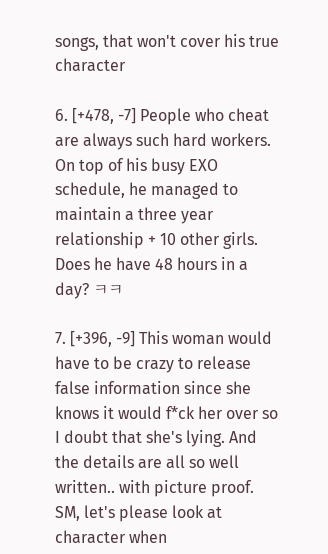songs, that won't cover his true character

6. [+478, -7] People who cheat are always such hard workers. On top of his busy EXO schedule, he managed to maintain a three year relationship + 10 other girls. Does he have 48 hours in a day? ㅋㅋ

7. [+396, -9] This woman would have to be crazy to release false information since she knows it would f*ck her over so I doubt that she's lying. And the details are all so well written.. with picture proof. SM, let's please look at character when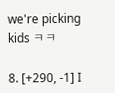we're picking kids ㅋㅋ

8. [+290, -1] I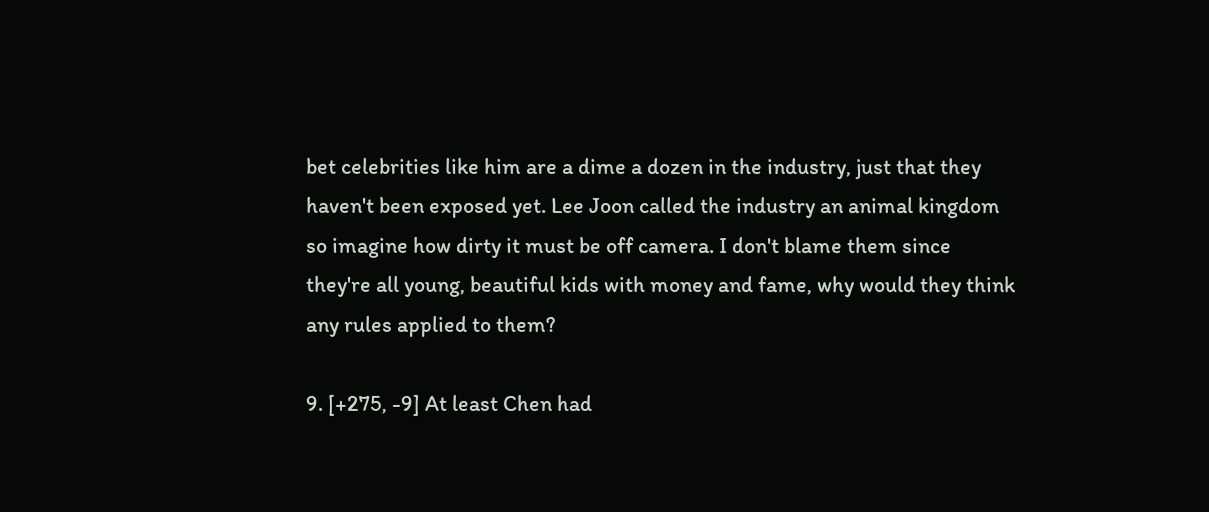bet celebrities like him are a dime a dozen in the industry, just that they haven't been exposed yet. Lee Joon called the industry an animal kingdom so imagine how dirty it must be off camera. I don't blame them since they're all young, beautiful kids with money and fame, why would they think any rules applied to them?

9. [+275, -9] At least Chen had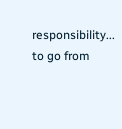responsibility... to go from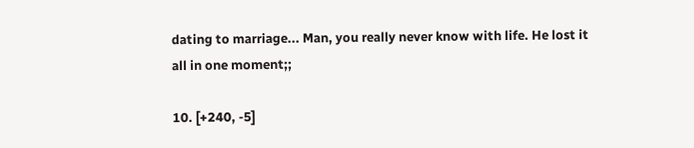dating to marriage... Man, you really never know with life. He lost it all in one moment;;

10. [+240, -5]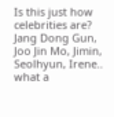Is this just how celebrities are? Jang Dong Gun, Joo Jin Mo, Jimin, Seolhyun, Irene.. what a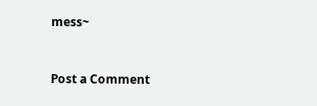mess~



Post a Comment